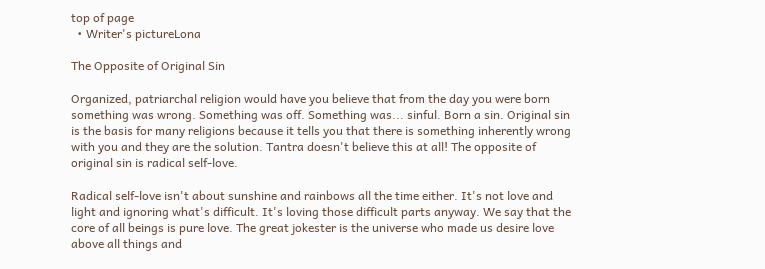top of page
  • Writer's pictureLona

The Opposite of Original Sin

Organized, patriarchal religion would have you believe that from the day you were born something was wrong. Something was off. Something was... sinful. Born a sin. Original sin is the basis for many religions because it tells you that there is something inherently wrong with you and they are the solution. Tantra doesn't believe this at all! The opposite of original sin is radical self-love.

Radical self-love isn't about sunshine and rainbows all the time either. It's not love and light and ignoring what's difficult. It's loving those difficult parts anyway. We say that the core of all beings is pure love. The great jokester is the universe who made us desire love above all things and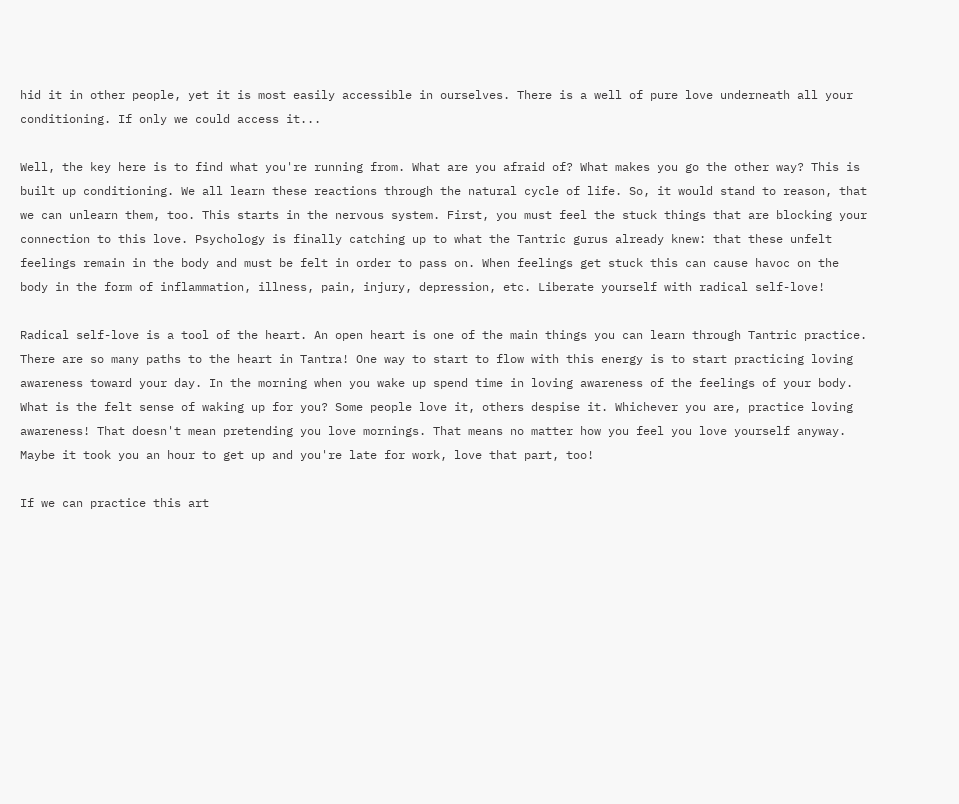hid it in other people, yet it is most easily accessible in ourselves. There is a well of pure love underneath all your conditioning. If only we could access it...

Well, the key here is to find what you're running from. What are you afraid of? What makes you go the other way? This is built up conditioning. We all learn these reactions through the natural cycle of life. So, it would stand to reason, that we can unlearn them, too. This starts in the nervous system. First, you must feel the stuck things that are blocking your connection to this love. Psychology is finally catching up to what the Tantric gurus already knew: that these unfelt feelings remain in the body and must be felt in order to pass on. When feelings get stuck this can cause havoc on the body in the form of inflammation, illness, pain, injury, depression, etc. Liberate yourself with radical self-love!

Radical self-love is a tool of the heart. An open heart is one of the main things you can learn through Tantric practice. There are so many paths to the heart in Tantra! One way to start to flow with this energy is to start practicing loving awareness toward your day. In the morning when you wake up spend time in loving awareness of the feelings of your body. What is the felt sense of waking up for you? Some people love it, others despise it. Whichever you are, practice loving awareness! That doesn't mean pretending you love mornings. That means no matter how you feel you love yourself anyway. Maybe it took you an hour to get up and you're late for work, love that part, too!

If we can practice this art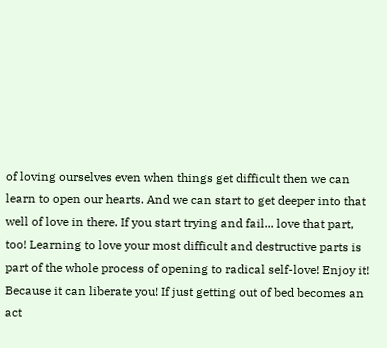of loving ourselves even when things get difficult then we can learn to open our hearts. And we can start to get deeper into that well of love in there. If you start trying and fail... love that part, too! Learning to love your most difficult and destructive parts is part of the whole process of opening to radical self-love! Enjoy it! Because it can liberate you! If just getting out of bed becomes an act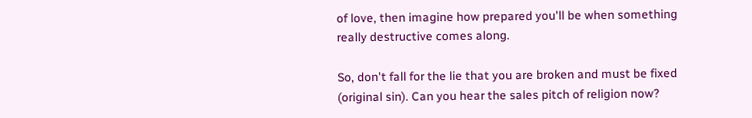of love, then imagine how prepared you'll be when something really destructive comes along.

So, don't fall for the lie that you are broken and must be fixed (original sin). Can you hear the sales pitch of religion now?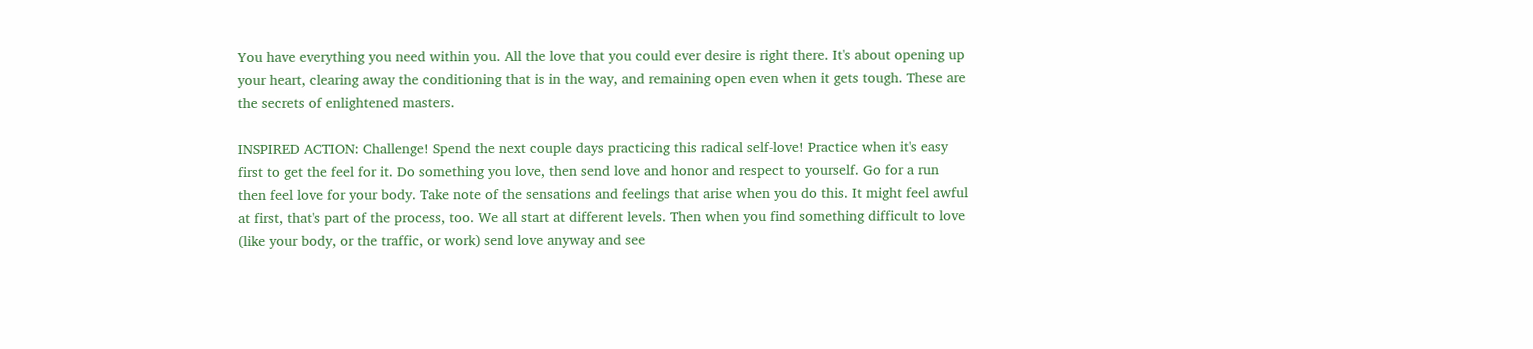You have everything you need within you. All the love that you could ever desire is right there. It's about opening up your heart, clearing away the conditioning that is in the way, and remaining open even when it gets tough. These are the secrets of enlightened masters.

INSPIRED ACTION: Challenge! Spend the next couple days practicing this radical self-love! Practice when it's easy first to get the feel for it. Do something you love, then send love and honor and respect to yourself. Go for a run then feel love for your body. Take note of the sensations and feelings that arise when you do this. It might feel awful at first, that's part of the process, too. We all start at different levels. Then when you find something difficult to love (like your body, or the traffic, or work) send love anyway and see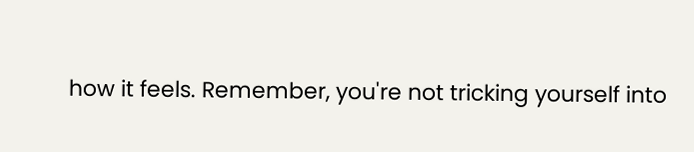how it feels. Remember, you're not tricking yourself into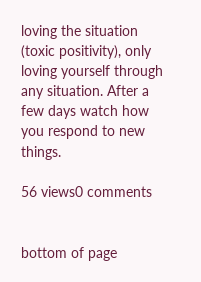loving the situation (toxic positivity), only loving yourself through any situation. After a few days watch how you respond to new things.

56 views0 comments


bottom of page